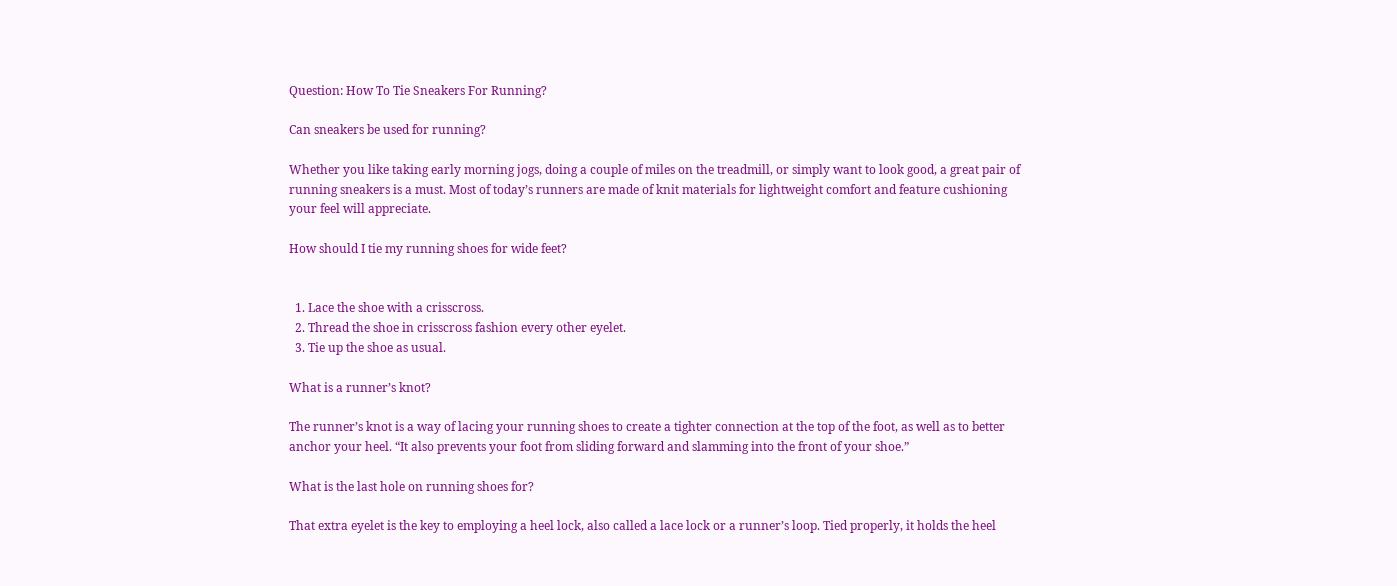Question: How To Tie Sneakers For Running?

Can sneakers be used for running?

Whether you like taking early morning jogs, doing a couple of miles on the treadmill, or simply want to look good, a great pair of running sneakers is a must. Most of today’s runners are made of knit materials for lightweight comfort and feature cushioning your feel will appreciate.

How should I tie my running shoes for wide feet?


  1. Lace the shoe with a crisscross.
  2. Thread the shoe in crisscross fashion every other eyelet.
  3. Tie up the shoe as usual.

What is a runner’s knot?

The runner’s knot is a way of lacing your running shoes to create a tighter connection at the top of the foot, as well as to better anchor your heel. “It also prevents your foot from sliding forward and slamming into the front of your shoe.”

What is the last hole on running shoes for?

That extra eyelet is the key to employing a heel lock, also called a lace lock or a runner’s loop. Tied properly, it holds the heel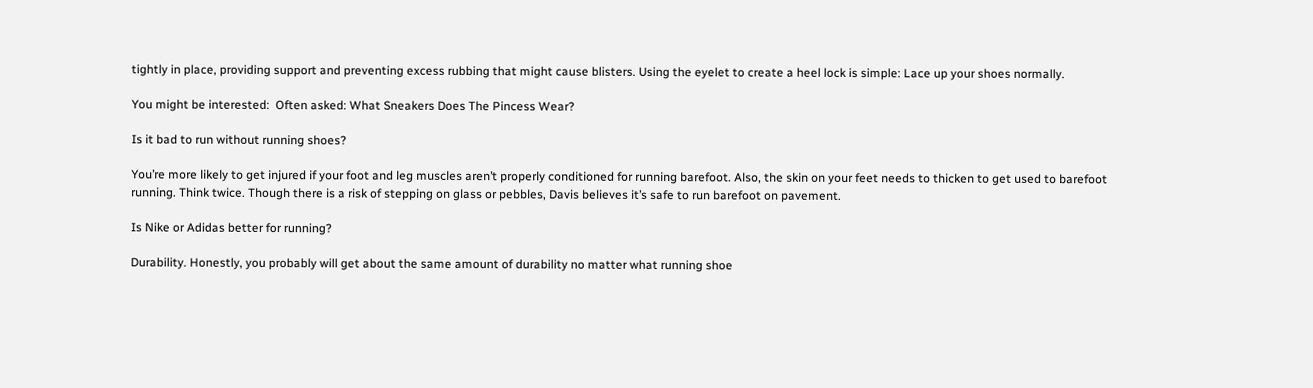tightly in place, providing support and preventing excess rubbing that might cause blisters. Using the eyelet to create a heel lock is simple: Lace up your shoes normally.

You might be interested:  Often asked: What Sneakers Does The Pincess Wear?

Is it bad to run without running shoes?

You’re more likely to get injured if your foot and leg muscles aren’t properly conditioned for running barefoot. Also, the skin on your feet needs to thicken to get used to barefoot running. Think twice. Though there is a risk of stepping on glass or pebbles, Davis believes it’s safe to run barefoot on pavement.

Is Nike or Adidas better for running?

Durability. Honestly, you probably will get about the same amount of durability no matter what running shoe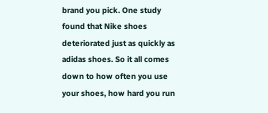brand you pick. One study found that Nike shoes deteriorated just as quickly as adidas shoes. So it all comes down to how often you use your shoes, how hard you run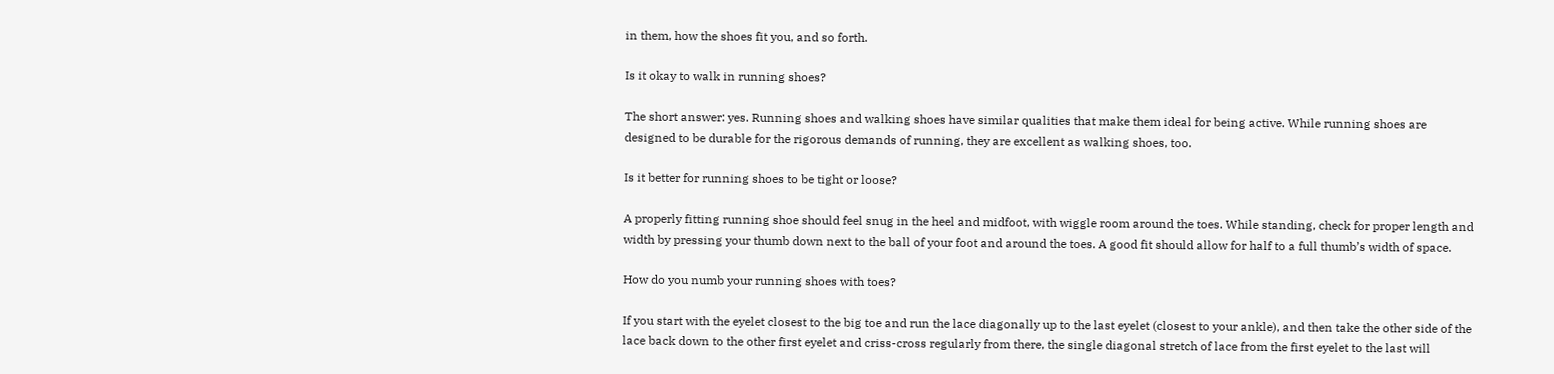in them, how the shoes fit you, and so forth.

Is it okay to walk in running shoes?

The short answer: yes. Running shoes and walking shoes have similar qualities that make them ideal for being active. While running shoes are designed to be durable for the rigorous demands of running, they are excellent as walking shoes, too.

Is it better for running shoes to be tight or loose?

A properly fitting running shoe should feel snug in the heel and midfoot, with wiggle room around the toes. While standing, check for proper length and width by pressing your thumb down next to the ball of your foot and around the toes. A good fit should allow for half to a full thumb’s width of space.

How do you numb your running shoes with toes?

If you start with the eyelet closest to the big toe and run the lace diagonally up to the last eyelet (closest to your ankle), and then take the other side of the lace back down to the other first eyelet and criss-cross regularly from there, the single diagonal stretch of lace from the first eyelet to the last will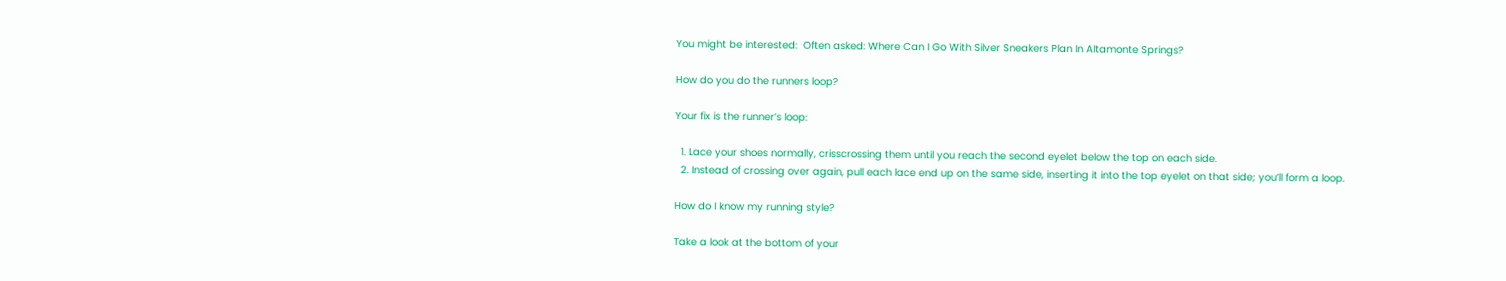You might be interested:  Often asked: Where Can I Go With Silver Sneakers Plan In Altamonte Springs?

How do you do the runners loop?

Your fix is the runner’s loop:

  1. Lace your shoes normally, crisscrossing them until you reach the second eyelet below the top on each side.
  2. Instead of crossing over again, pull each lace end up on the same side, inserting it into the top eyelet on that side; you’ll form a loop.

How do I know my running style?

Take a look at the bottom of your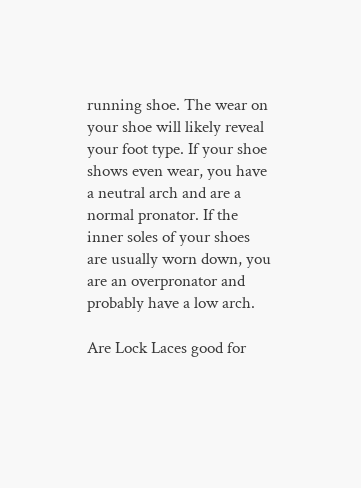running shoe. The wear on your shoe will likely reveal your foot type. If your shoe shows even wear, you have a neutral arch and are a normal pronator. If the inner soles of your shoes are usually worn down, you are an overpronator and probably have a low arch.

Are Lock Laces good for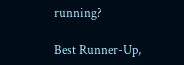running?

Best Runner-Up,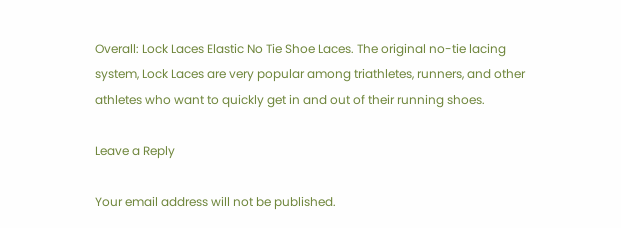Overall: Lock Laces Elastic No Tie Shoe Laces. The original no-tie lacing system, Lock Laces are very popular among triathletes, runners, and other athletes who want to quickly get in and out of their running shoes.

Leave a Reply

Your email address will not be published.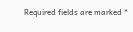Required fields are marked *